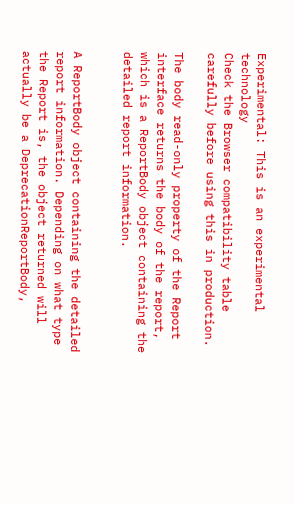Experimental: This is an experimental technology
Check the Browser compatibility table carefully before using this in production.

The body read-only property of the Report interface returns the body of the report, which is a ReportBody object containing the detailed report information.


A ReportBody object containing the detailed report information. Depending on what type the Report is, the object returned will actually be a DeprecationReportBody,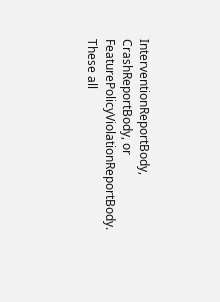InterventionReportBody, CrashReportBody, or FeaturePolicyViolationReportBody. These all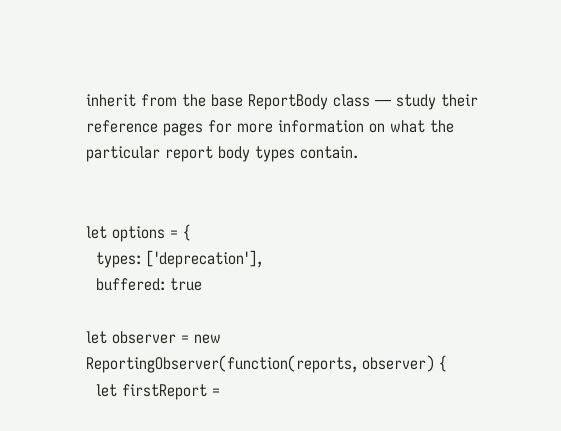inherit from the base ReportBody class — study their reference pages for more information on what the particular report body types contain.


let options = {
  types: ['deprecation'],
  buffered: true

let observer = new ReportingObserver(function(reports, observer) {
  let firstReport =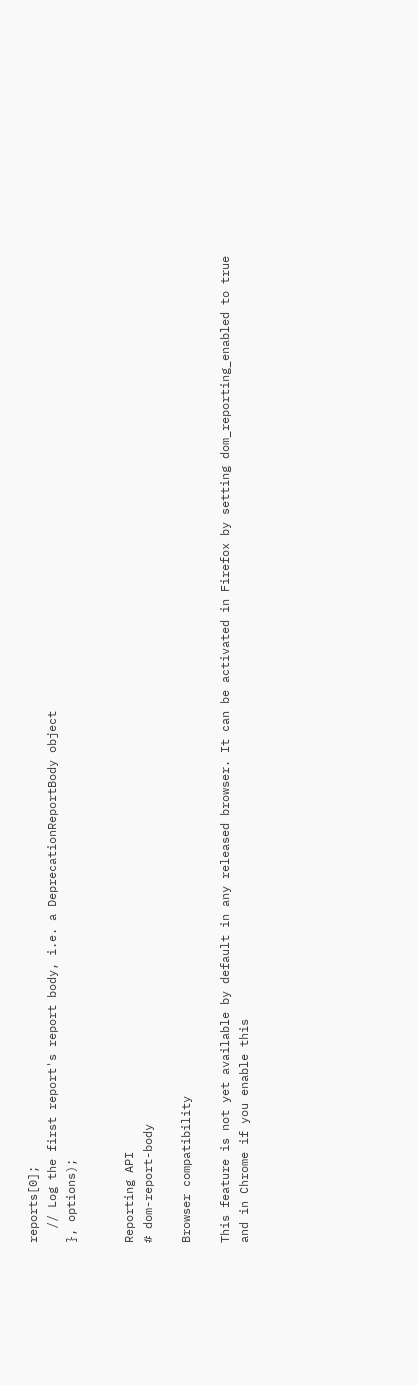reports[0];
  // Log the first report's report body, i.e. a DeprecationReportBody object
}, options);


Reporting API
# dom-report-body

Browser compatibility

This feature is not yet available by default in any released browser. It can be activated in Firefox by setting dom_reporting_enabled to true and in Chrome if you enable this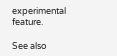experimental feature.

See also